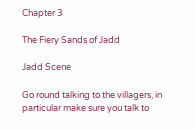Chapter 3

The Fiery Sands of Jadd

Jadd Scene

Go round talking to the villagers, in particular make sure you talk to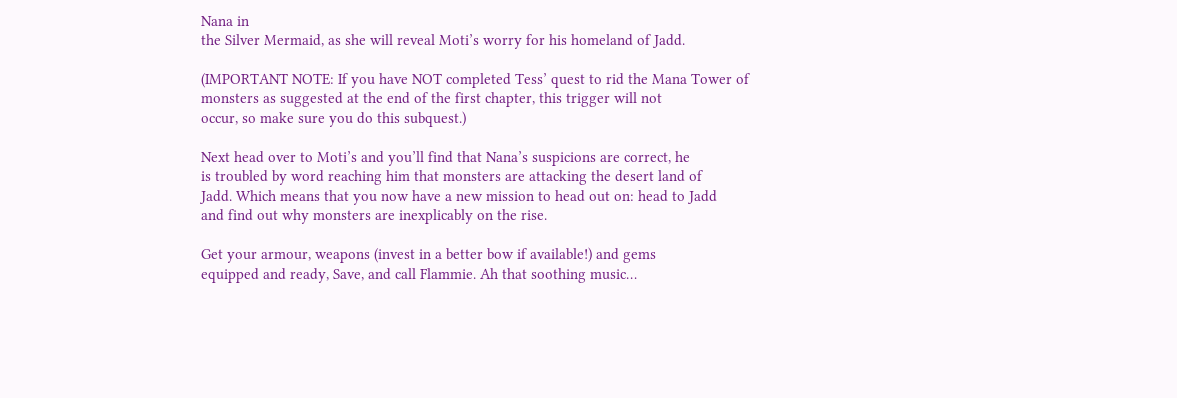Nana in
the Silver Mermaid, as she will reveal Moti’s worry for his homeland of Jadd.

(IMPORTANT NOTE: If you have NOT completed Tess’ quest to rid the Mana Tower of
monsters as suggested at the end of the first chapter, this trigger will not
occur, so make sure you do this subquest.)

Next head over to Moti’s and you’ll find that Nana’s suspicions are correct, he
is troubled by word reaching him that monsters are attacking the desert land of
Jadd. Which means that you now have a new mission to head out on: head to Jadd
and find out why monsters are inexplicably on the rise.

Get your armour, weapons (invest in a better bow if available!) and gems
equipped and ready, Save, and call Flammie. Ah that soothing music…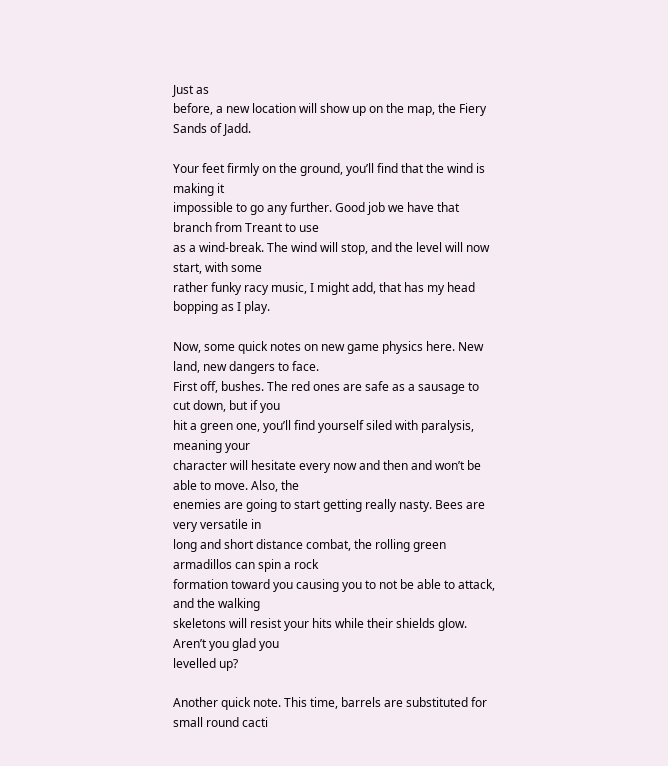Just as
before, a new location will show up on the map, the Fiery Sands of Jadd.

Your feet firmly on the ground, you’ll find that the wind is making it
impossible to go any further. Good job we have that branch from Treant to use
as a wind-break. The wind will stop, and the level will now start, with some
rather funky racy music, I might add, that has my head bopping as I play.

Now, some quick notes on new game physics here. New land, new dangers to face.
First off, bushes. The red ones are safe as a sausage to cut down, but if you
hit a green one, you’ll find yourself siled with paralysis, meaning your
character will hesitate every now and then and won’t be able to move. Also, the
enemies are going to start getting really nasty. Bees are very versatile in
long and short distance combat, the rolling green armadillos can spin a rock
formation toward you causing you to not be able to attack, and the walking
skeletons will resist your hits while their shields glow. Aren’t you glad you
levelled up?

Another quick note. This time, barrels are substituted for small round cacti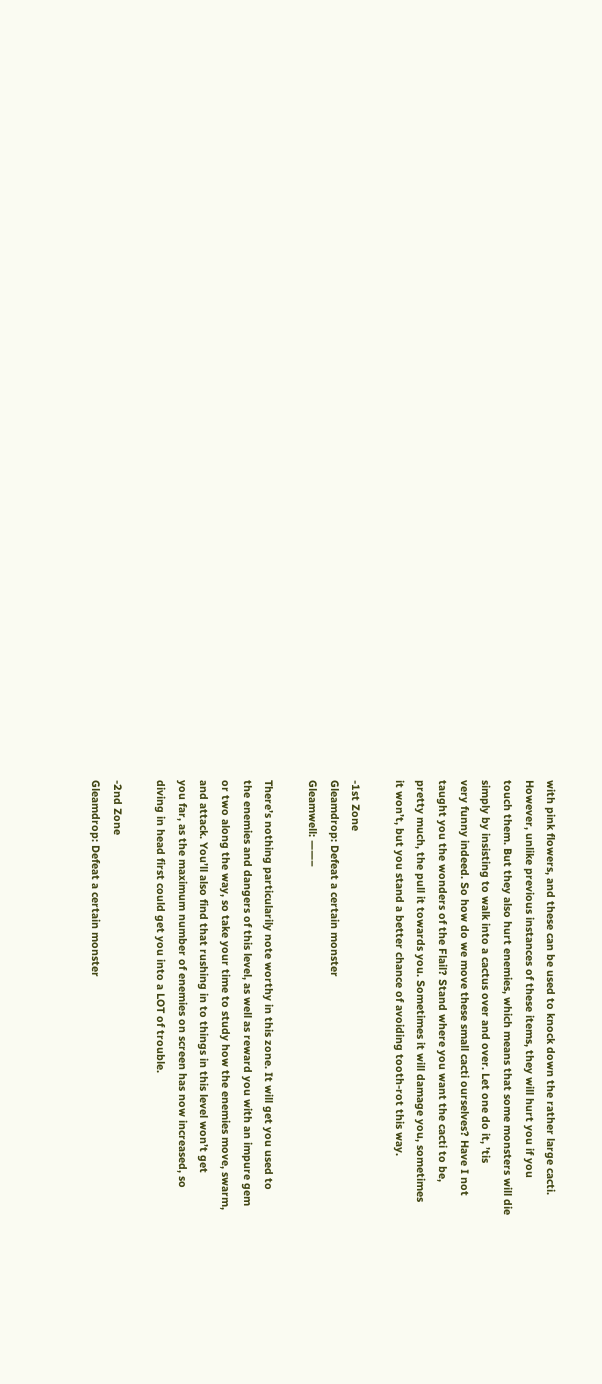with pink flowers, and these can be used to knock down the rather large cacti.
However, unlike previous instances of these items, they will hurt you if you
touch them. But they also hurt enemies, which means that some monsters will die
simply by insisting to walk into a cactus over and over. Let one do it, ’tis
very funny indeed. So how do we move these small cacti ourselves? Have I not
taught you the wonders of the Flail? Stand where you want the cacti to be,
pretty much, the pull it towards you. Sometimes it will damage you, sometimes
it won’t, but you stand a better chance of avoiding tooth-rot this way.

-1st Zone
Gleamdrop: Defeat a certain monster
Gleamwell: ——–

There’s nothing particularily note worthy in this zone. It will get you used to
the enemies and dangers of this level, as well as reward you with an impure gem
or two along the way, so take your time to study how the enemies move, swarm,
and attack. You’ll also find that rushing in to things in this level won’t get
you far, as the maximum number of enemies on screen has now increased, so
diving in head first could get you into a LOT of trouble.

-2nd Zone
Gleamdrop: Defeat a certain monster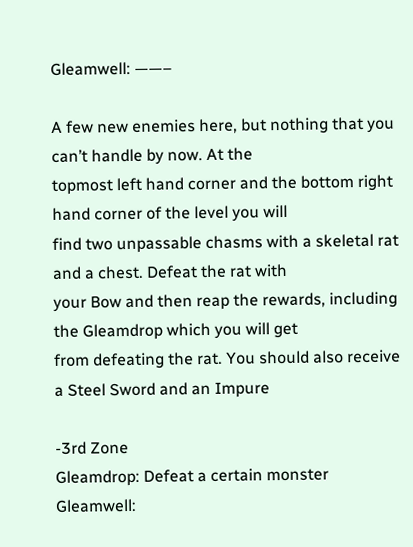Gleamwell: ——–

A few new enemies here, but nothing that you can’t handle by now. At the
topmost left hand corner and the bottom right hand corner of the level you will
find two unpassable chasms with a skeletal rat and a chest. Defeat the rat with
your Bow and then reap the rewards, including the Gleamdrop which you will get
from defeating the rat. You should also receive a Steel Sword and an Impure

-3rd Zone
Gleamdrop: Defeat a certain monster
Gleamwell: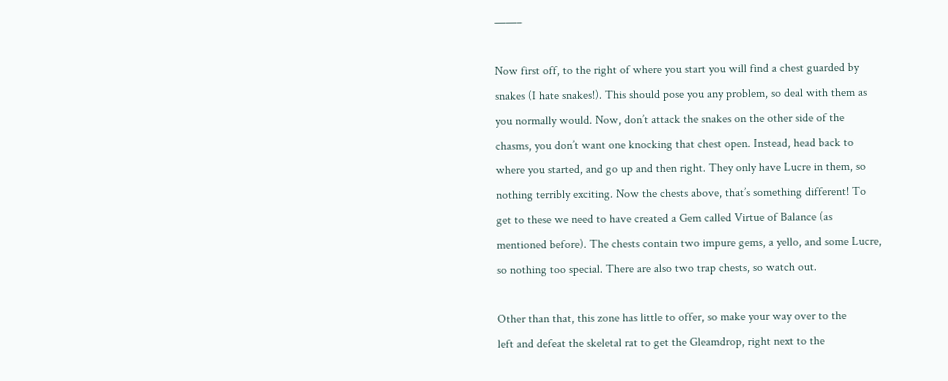——–

Now first off, to the right of where you start you will find a chest guarded by
snakes (I hate snakes!). This should pose you any problem, so deal with them as
you normally would. Now, don’t attack the snakes on the other side of the
chasms, you don’t want one knocking that chest open. Instead, head back to
where you started, and go up and then right. They only have Lucre in them, so
nothing terribly exciting. Now the chests above, that’s something different! To
get to these we need to have created a Gem called Virtue of Balance (as
mentioned before). The chests contain two impure gems, a yello, and some Lucre,
so nothing too special. There are also two trap chests, so watch out.

Other than that, this zone has little to offer, so make your way over to the
left and defeat the skeletal rat to get the Gleamdrop, right next to the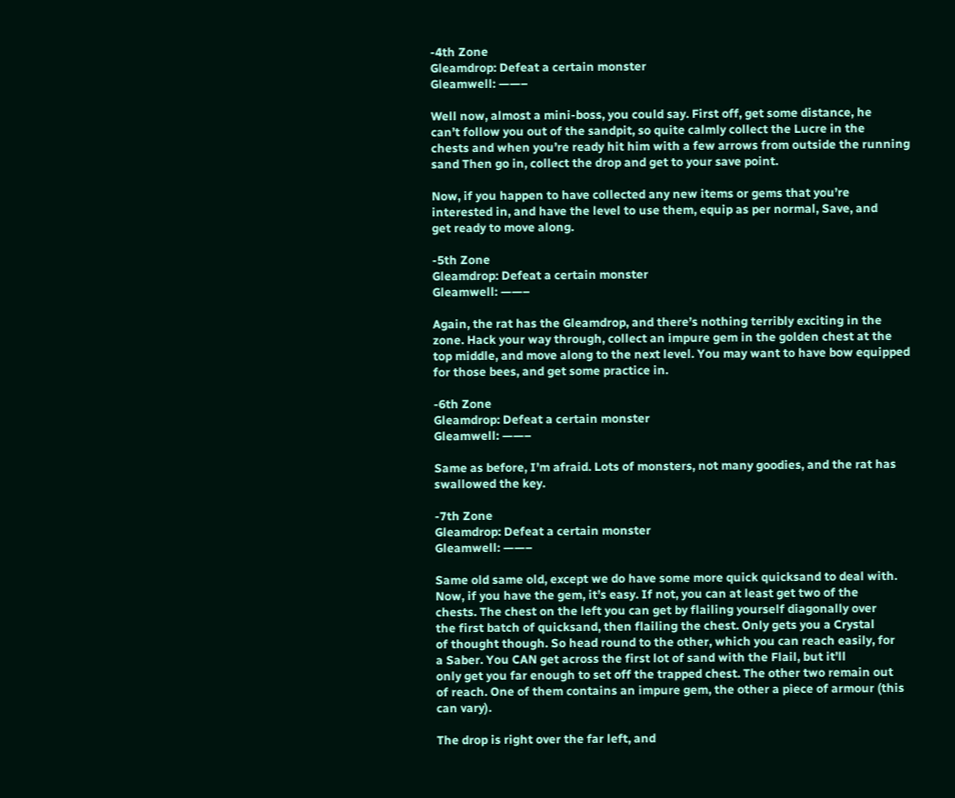-4th Zone
Gleamdrop: Defeat a certain monster
Gleamwell: ——–

Well now, almost a mini-boss, you could say. First off, get some distance, he
can’t follow you out of the sandpit, so quite calmly collect the Lucre in the
chests and when you’re ready hit him with a few arrows from outside the running
sand Then go in, collect the drop and get to your save point.

Now, if you happen to have collected any new items or gems that you’re
interested in, and have the level to use them, equip as per normal, Save, and
get ready to move along.

-5th Zone
Gleamdrop: Defeat a certain monster
Gleamwell: ——–

Again, the rat has the Gleamdrop, and there’s nothing terribly exciting in the
zone. Hack your way through, collect an impure gem in the golden chest at the
top middle, and move along to the next level. You may want to have bow equipped
for those bees, and get some practice in.

-6th Zone
Gleamdrop: Defeat a certain monster
Gleamwell: ——–

Same as before, I’m afraid. Lots of monsters, not many goodies, and the rat has
swallowed the key.

-7th Zone
Gleamdrop: Defeat a certain monster
Gleamwell: ——–

Same old same old, except we do have some more quick quicksand to deal with.
Now, if you have the gem, it’s easy. If not, you can at least get two of the
chests. The chest on the left you can get by flailing yourself diagonally over
the first batch of quicksand, then flailing the chest. Only gets you a Crystal
of thought though. So head round to the other, which you can reach easily, for
a Saber. You CAN get across the first lot of sand with the Flail, but it’ll
only get you far enough to set off the trapped chest. The other two remain out
of reach. One of them contains an impure gem, the other a piece of armour (this
can vary).

The drop is right over the far left, and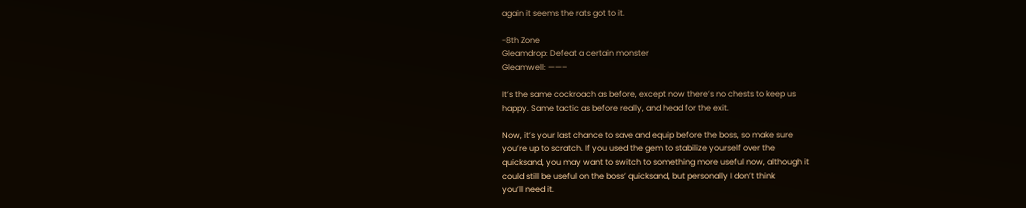again it seems the rats got to it.

-8th Zone
Gleamdrop: Defeat a certain monster
Gleamwell: ——–

It’s the same cockroach as before, except now there’s no chests to keep us
happy. Same tactic as before really, and head for the exit.

Now, it’s your last chance to save and equip before the boss, so make sure
you’re up to scratch. If you used the gem to stabilize yourself over the
quicksand, you may want to switch to something more useful now, although it
could still be useful on the boss’ quicksand, but personally I don’t think
you’ll need it.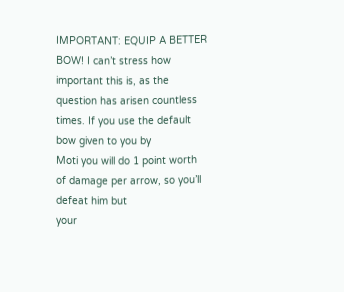IMPORTANT: EQUIP A BETTER BOW! I can’t stress how important this is, as the
question has arisen countless times. If you use the default bow given to you by
Moti you will do 1 point worth of damage per arrow, so you’ll defeat him but
your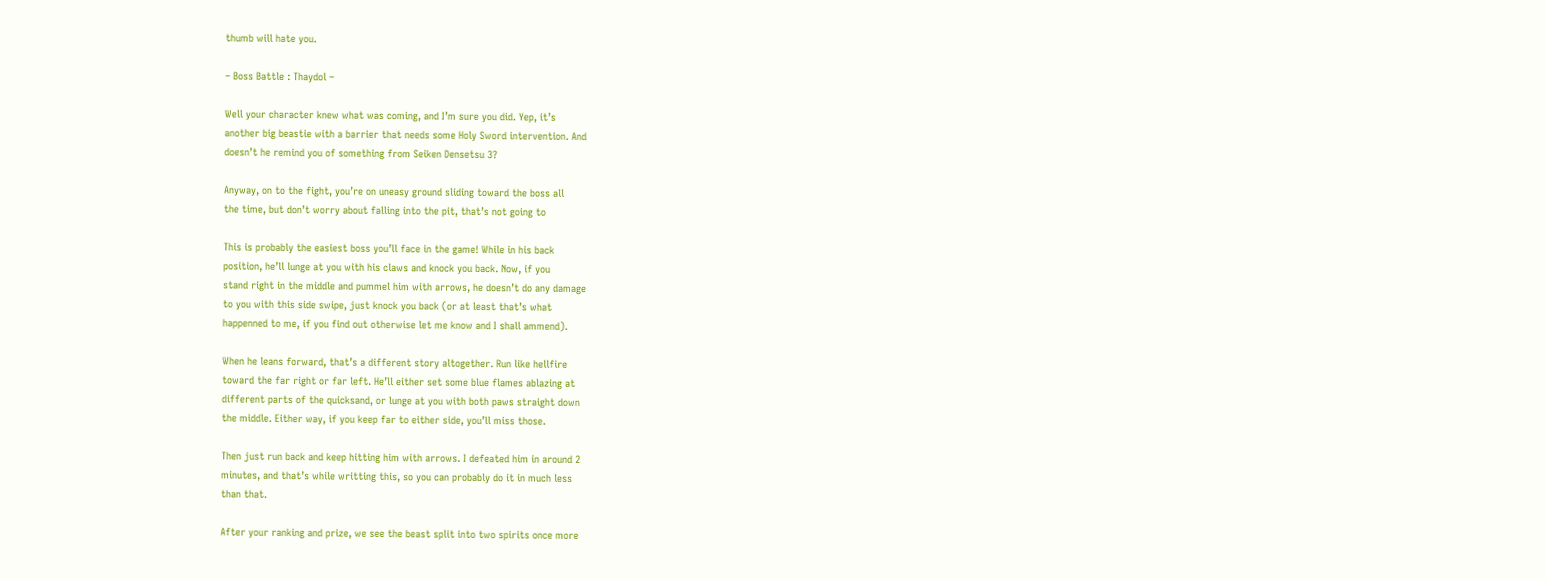thumb will hate you.

– Boss Battle : Thaydol –

Well your character knew what was coming, and I’m sure you did. Yep, it’s
another big beastie with a barrier that needs some Holy Sword intervention. And
doesn’t he remind you of something from Seiken Densetsu 3?

Anyway, on to the fight, you’re on uneasy ground sliding toward the boss all
the time, but don’t worry about falling into the pit, that’s not going to

This is probably the easiest boss you’ll face in the game! While in his back
position, he’ll lunge at you with his claws and knock you back. Now, if you
stand right in the middle and pummel him with arrows, he doesn’t do any damage
to you with this side swipe, just knock you back (or at least that’s what
happenned to me, if you find out otherwise let me know and I shall ammend).

When he leans forward, that’s a different story altogether. Run like hellfire
toward the far right or far left. He’ll either set some blue flames ablazing at
different parts of the quicksand, or lunge at you with both paws straight down
the middle. Either way, if you keep far to either side, you’ll miss those.

Then just run back and keep hitting him with arrows. I defeated him in around 2
minutes, and that’s while writting this, so you can probably do it in much less
than that.

After your ranking and prize, we see the beast split into two spirits once more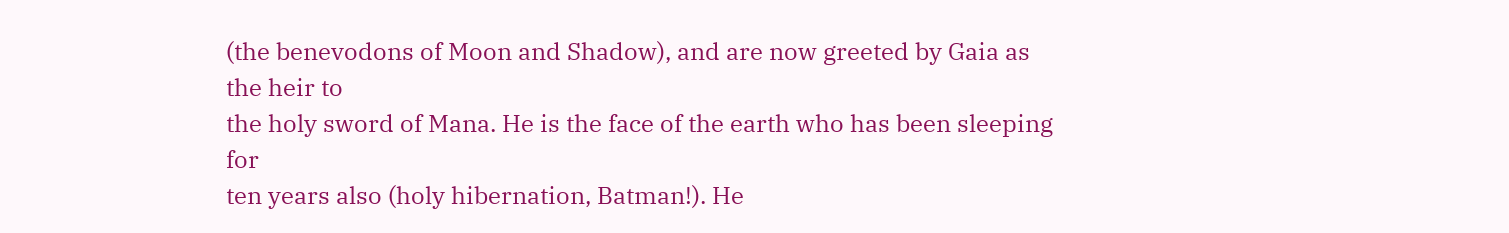(the benevodons of Moon and Shadow), and are now greeted by Gaia as the heir to
the holy sword of Mana. He is the face of the earth who has been sleeping for
ten years also (holy hibernation, Batman!). He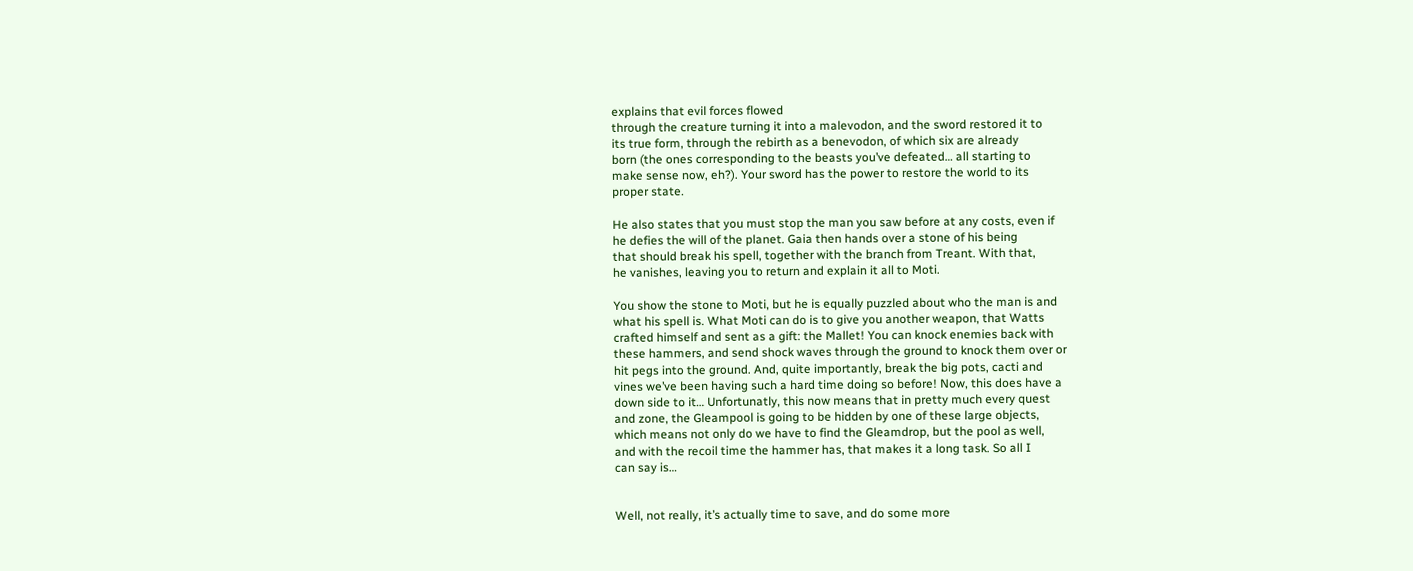explains that evil forces flowed
through the creature turning it into a malevodon, and the sword restored it to
its true form, through the rebirth as a benevodon, of which six are already
born (the ones corresponding to the beasts you’ve defeated… all starting to
make sense now, eh?). Your sword has the power to restore the world to its
proper state.

He also states that you must stop the man you saw before at any costs, even if
he defies the will of the planet. Gaia then hands over a stone of his being
that should break his spell, together with the branch from Treant. With that,
he vanishes, leaving you to return and explain it all to Moti.

You show the stone to Moti, but he is equally puzzled about who the man is and
what his spell is. What Moti can do is to give you another weapon, that Watts
crafted himself and sent as a gift: the Mallet! You can knock enemies back with
these hammers, and send shock waves through the ground to knock them over or
hit pegs into the ground. And, quite importantly, break the big pots, cacti and
vines we’ve been having such a hard time doing so before! Now, this does have a
down side to it… Unfortunatly, this now means that in pretty much every quest
and zone, the Gleampool is going to be hidden by one of these large objects,
which means not only do we have to find the Gleamdrop, but the pool as well,
and with the recoil time the hammer has, that makes it a long task. So all I
can say is…


Well, not really, it’s actually time to save, and do some more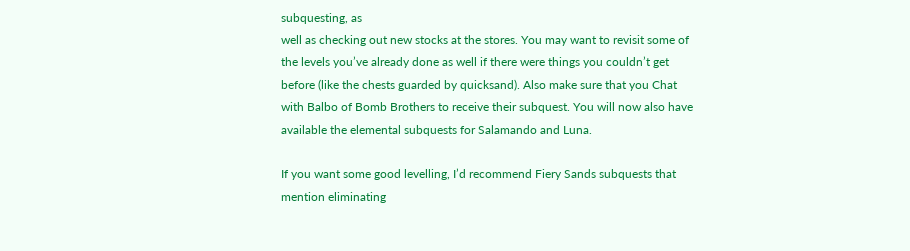subquesting, as
well as checking out new stocks at the stores. You may want to revisit some of
the levels you’ve already done as well if there were things you couldn’t get
before (like the chests guarded by quicksand). Also make sure that you Chat
with Balbo of Bomb Brothers to receive their subquest. You will now also have
available the elemental subquests for Salamando and Luna.

If you want some good levelling, I’d recommend Fiery Sands subquests that
mention eliminating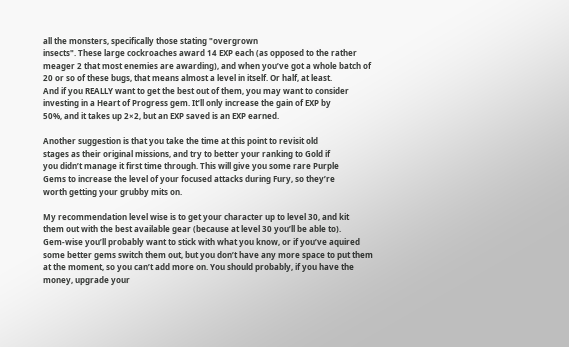all the monsters, specifically those stating "overgrown
insects". These large cockroaches award 14 EXP each (as opposed to the rather
meager 2 that most enemies are awarding), and when you’ve got a whole batch of
20 or so of these bugs, that means almost a level in itself. Or half, at least.
And if you REALLY want to get the best out of them, you may want to consider
investing in a Heart of Progress gem. It’ll only increase the gain of EXP by
50%, and it takes up 2×2, but an EXP saved is an EXP earned.

Another suggestion is that you take the time at this point to revisit old
stages as their original missions, and try to better your ranking to Gold if
you didn’t manage it first time through. This will give you some rare Purple
Gems to increase the level of your focused attacks during Fury, so they’re
worth getting your grubby mits on.

My recommendation level wise is to get your character up to level 30, and kit
them out with the best available gear (because at level 30 you’ll be able to).
Gem-wise you’ll probably want to stick with what you know, or if you’ve aquired
some better gems switch them out, but you don’t have any more space to put them
at the moment, so you can’t add more on. You should probably, if you have the
money, upgrade your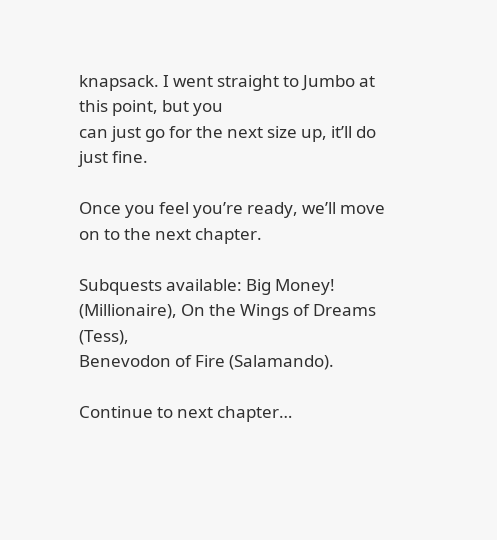knapsack. I went straight to Jumbo at this point, but you
can just go for the next size up, it’ll do just fine.

Once you feel you’re ready, we’ll move on to the next chapter.

Subquests available: Big Money! (Millionaire), On the Wings of Dreams (Tess),
Benevodon of Fire (Salamando).

Continue to next chapter…